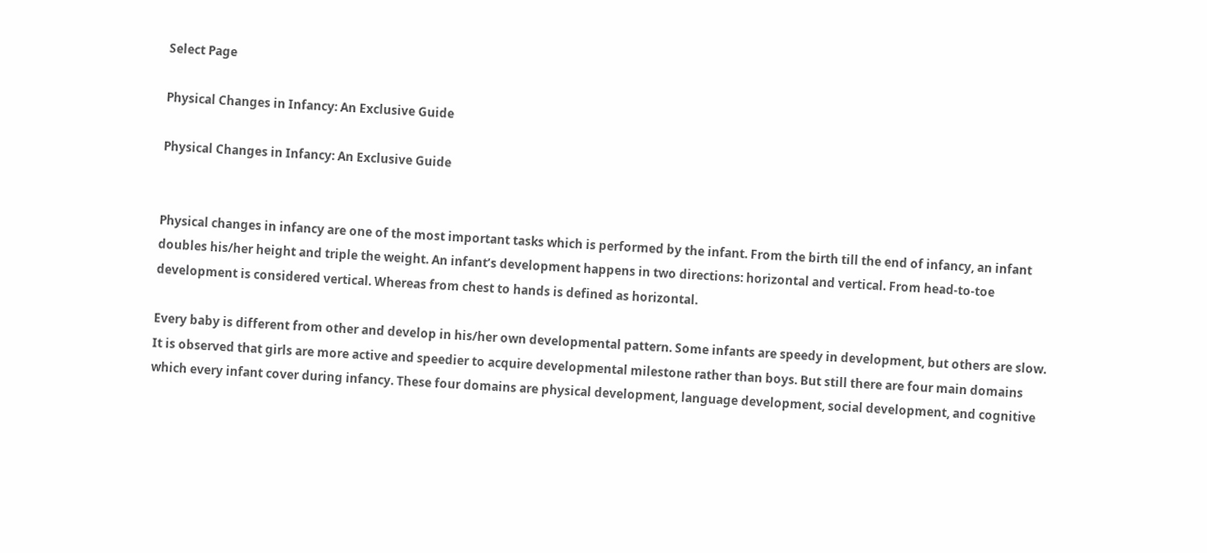Select Page

Physical Changes in Infancy: An Exclusive Guide

Physical Changes in Infancy: An Exclusive Guide


Physical changes in infancy are one of the most important tasks which is performed by the infant. From the birth till the end of infancy, an infant doubles his/her height and triple the weight. An infant’s development happens in two directions: horizontal and vertical. From head-to-toe development is considered vertical. Whereas from chest to hands is defined as horizontal.

Every baby is different from other and develop in his/her own developmental pattern. Some infants are speedy in development, but others are slow. It is observed that girls are more active and speedier to acquire developmental milestone rather than boys. But still there are four main domains which every infant cover during infancy. These four domains are physical development, language development, social development, and cognitive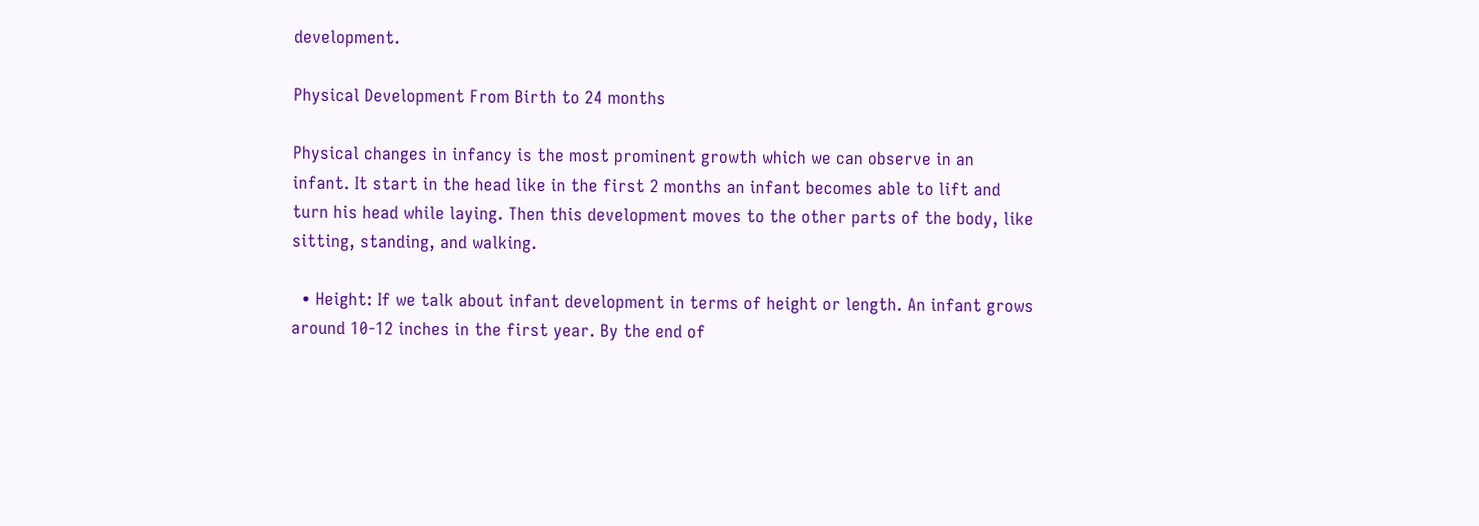development.

Physical Development From Birth to 24 months

Physical changes in infancy is the most prominent growth which we can observe in an infant. It start in the head like in the first 2 months an infant becomes able to lift and turn his head while laying. Then this development moves to the other parts of the body, like sitting, standing, and walking.

  • Height: If we talk about infant development in terms of height or length. An infant grows around 10-12 inches in the first year. By the end of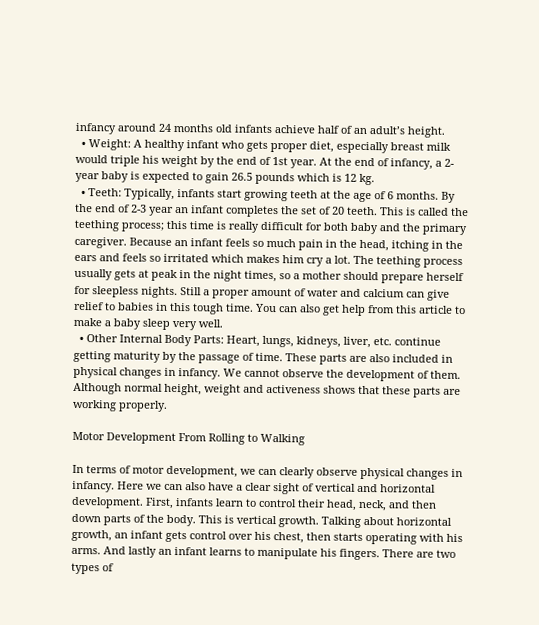infancy around 24 months old infants achieve half of an adult’s height.
  • Weight: A healthy infant who gets proper diet, especially breast milk would triple his weight by the end of 1st year. At the end of infancy, a 2-year baby is expected to gain 26.5 pounds which is 12 kg.
  • Teeth: Typically, infants start growing teeth at the age of 6 months. By the end of 2-3 year an infant completes the set of 20 teeth. This is called the teething process; this time is really difficult for both baby and the primary caregiver. Because an infant feels so much pain in the head, itching in the ears and feels so irritated which makes him cry a lot. The teething process usually gets at peak in the night times, so a mother should prepare herself for sleepless nights. Still a proper amount of water and calcium can give relief to babies in this tough time. You can also get help from this article to make a baby sleep very well.
  • Other Internal Body Parts: Heart, lungs, kidneys, liver, etc. continue getting maturity by the passage of time. These parts are also included in physical changes in infancy. We cannot observe the development of them. Although normal height, weight and activeness shows that these parts are working properly.

Motor Development From Rolling to Walking

In terms of motor development, we can clearly observe physical changes in infancy. Here we can also have a clear sight of vertical and horizontal development. First, infants learn to control their head, neck, and then down parts of the body. This is vertical growth. Talking about horizontal growth, an infant gets control over his chest, then starts operating with his arms. And lastly an infant learns to manipulate his fingers. There are two types of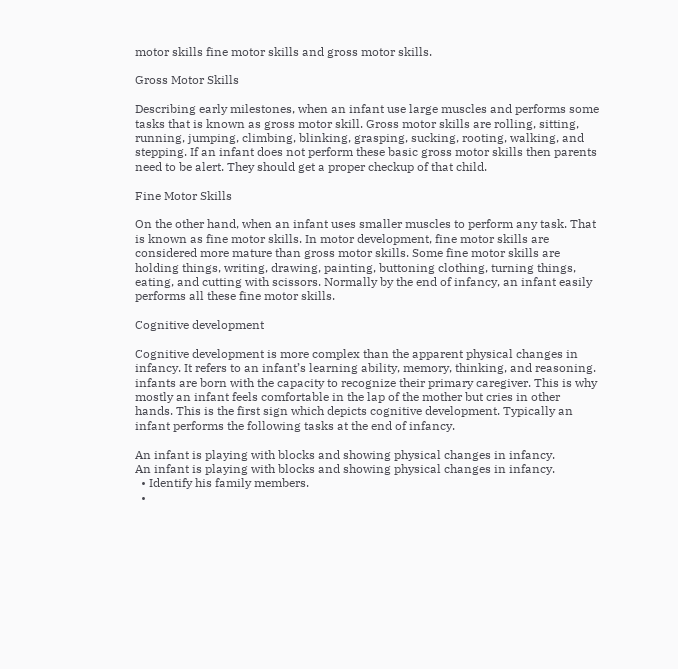motor skills fine motor skills and gross motor skills.

Gross Motor Skills

Describing early milestones, when an infant use large muscles and performs some tasks that is known as gross motor skill. Gross motor skills are rolling, sitting, running, jumping, climbing, blinking, grasping, sucking, rooting, walking, and stepping. If an infant does not perform these basic gross motor skills then parents need to be alert. They should get a proper checkup of that child.

Fine Motor Skills

On the other hand, when an infant uses smaller muscles to perform any task. That is known as fine motor skills. In motor development, fine motor skills are considered more mature than gross motor skills. Some fine motor skills are holding things, writing, drawing, painting, buttoning clothing, turning things, eating, and cutting with scissors. Normally by the end of infancy, an infant easily performs all these fine motor skills.

Cognitive development

Cognitive development is more complex than the apparent physical changes in infancy. It refers to an infant’s learning ability, memory, thinking, and reasoning. infants are born with the capacity to recognize their primary caregiver. This is why mostly an infant feels comfortable in the lap of the mother but cries in other hands. This is the first sign which depicts cognitive development. Typically an infant performs the following tasks at the end of infancy.

An infant is playing with blocks and showing physical changes in infancy.
An infant is playing with blocks and showing physical changes in infancy.
  • Identify his family members.
  •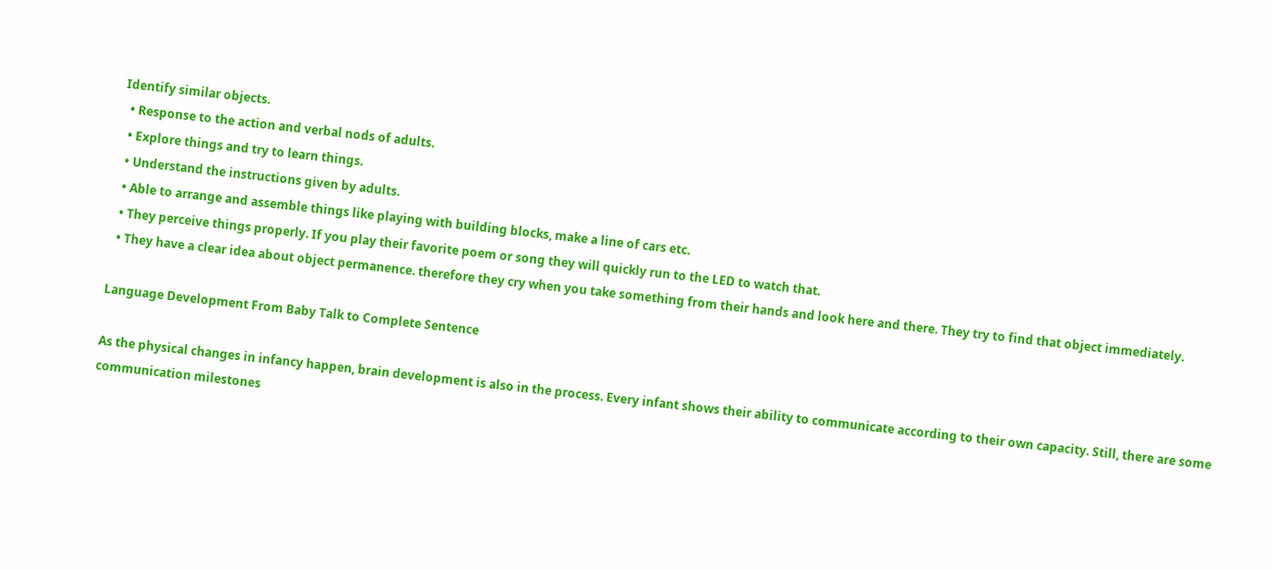Identify similar objects.
  • Response to the action and verbal nods of adults.
  • Explore things and try to learn things.
  • Understand the instructions given by adults.
  • Able to arrange and assemble things like playing with building blocks, make a line of cars etc.
  • They perceive things properly. If you play their favorite poem or song they will quickly run to the LED to watch that.
  • They have a clear idea about object permanence. therefore they cry when you take something from their hands and look here and there. They try to find that object immediately.

Language Development From Baby Talk to Complete Sentence

As the physical changes in infancy happen, brain development is also in the process. Every infant shows their ability to communicate according to their own capacity. Still, there are some communication milestones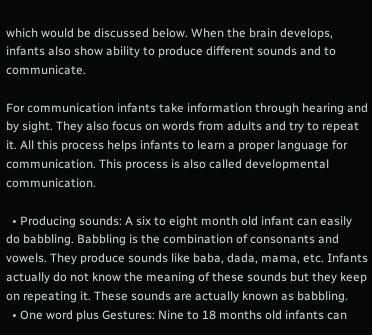which would be discussed below. When the brain develops, infants also show ability to produce different sounds and to communicate.

For communication infants take information through hearing and by sight. They also focus on words from adults and try to repeat it. All this process helps infants to learn a proper language for communication. This process is also called developmental communication.

  • Producing sounds: A six to eight month old infant can easily do babbling. Babbling is the combination of consonants and vowels. They produce sounds like baba, dada, mama, etc. Infants actually do not know the meaning of these sounds but they keep on repeating it. These sounds are actually known as babbling.
  • One word plus Gestures: Nine to 18 months old infants can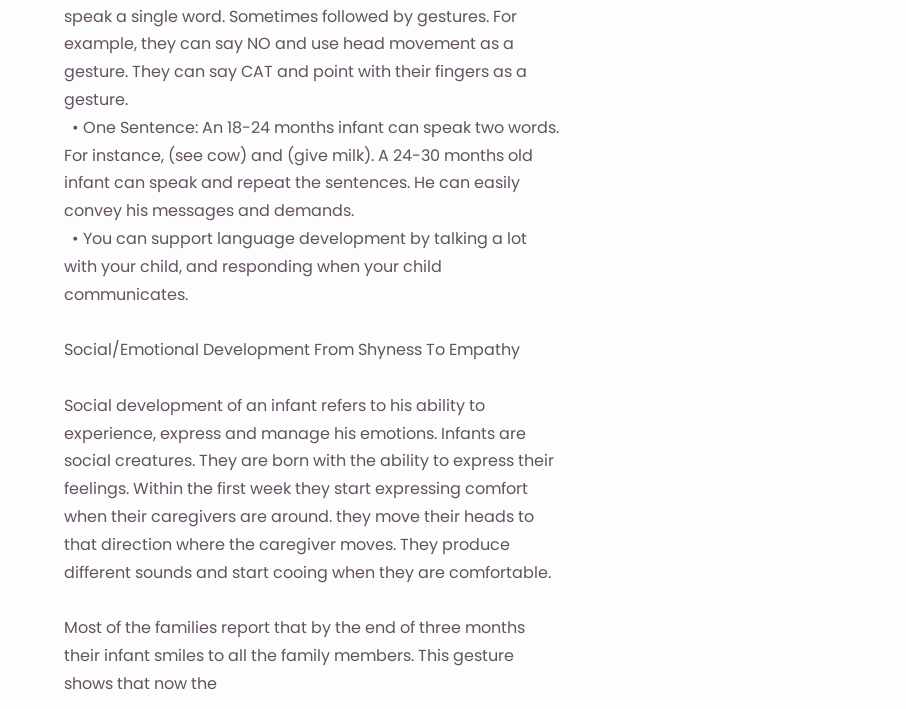speak a single word. Sometimes followed by gestures. For example, they can say NO and use head movement as a gesture. They can say CAT and point with their fingers as a gesture.
  • One Sentence: An 18-24 months infant can speak two words. For instance, (see cow) and (give milk). A 24-30 months old infant can speak and repeat the sentences. He can easily convey his messages and demands.
  • You can support language development by talking a lot with your child, and responding when your child communicates.

Social/Emotional Development From Shyness To Empathy

Social development of an infant refers to his ability to experience, express and manage his emotions. Infants are social creatures. They are born with the ability to express their feelings. Within the first week they start expressing comfort when their caregivers are around. they move their heads to that direction where the caregiver moves. They produce different sounds and start cooing when they are comfortable.

Most of the families report that by the end of three months their infant smiles to all the family members. This gesture shows that now the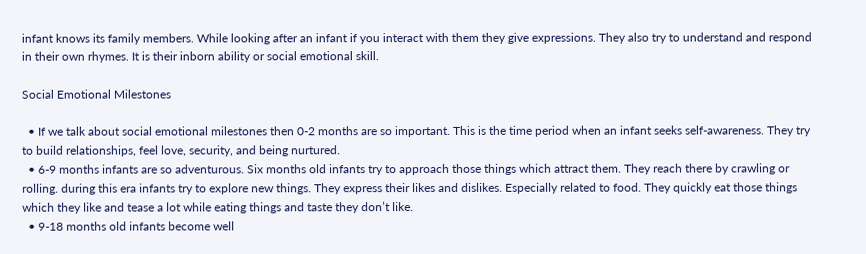infant knows its family members. While looking after an infant if you interact with them they give expressions. They also try to understand and respond in their own rhymes. It is their inborn ability or social emotional skill.

Social Emotional Milestones

  • If we talk about social emotional milestones then 0-2 months are so important. This is the time period when an infant seeks self-awareness. They try to build relationships, feel love, security, and being nurtured.
  • 6-9 months infants are so adventurous. Six months old infants try to approach those things which attract them. They reach there by crawling or rolling. during this era infants try to explore new things. They express their likes and dislikes. Especially related to food. They quickly eat those things which they like and tease a lot while eating things and taste they don’t like.
  • 9-18 months old infants become well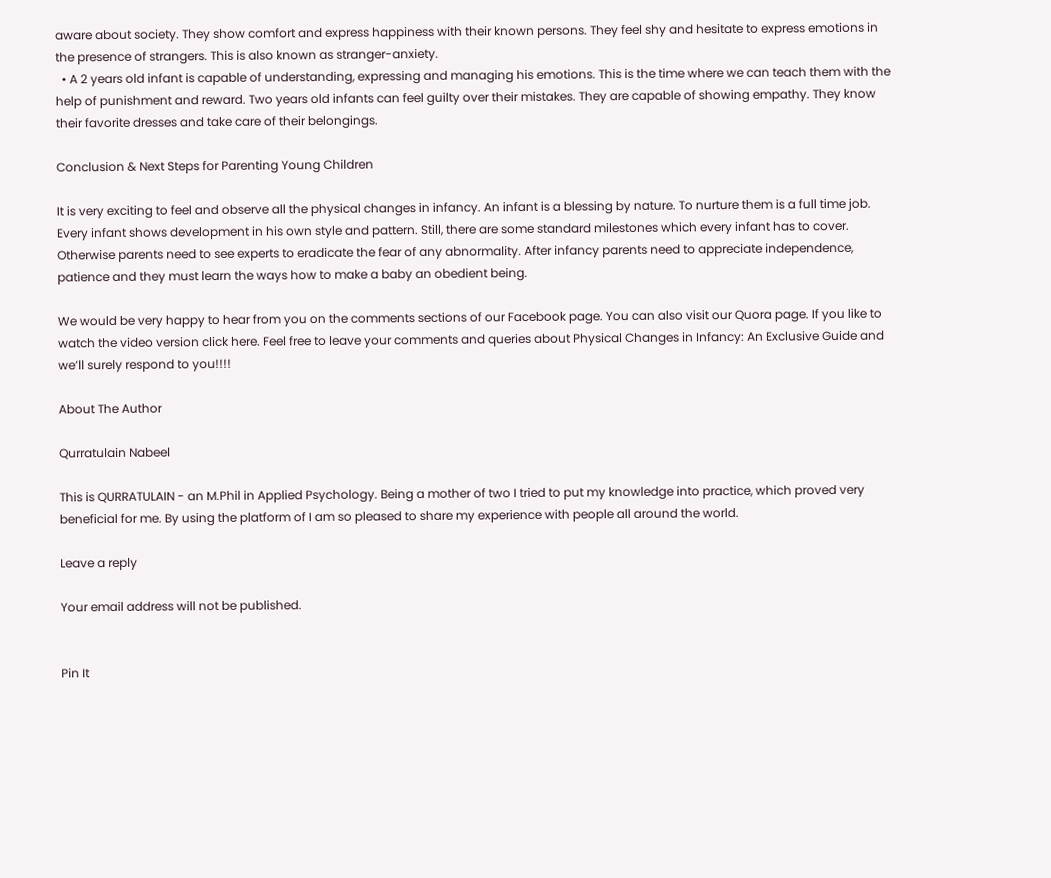aware about society. They show comfort and express happiness with their known persons. They feel shy and hesitate to express emotions in the presence of strangers. This is also known as stranger-anxiety.
  • A 2 years old infant is capable of understanding, expressing and managing his emotions. This is the time where we can teach them with the help of punishment and reward. Two years old infants can feel guilty over their mistakes. They are capable of showing empathy. They know their favorite dresses and take care of their belongings.

Conclusion & Next Steps for Parenting Young Children

It is very exciting to feel and observe all the physical changes in infancy. An infant is a blessing by nature. To nurture them is a full time job. Every infant shows development in his own style and pattern. Still, there are some standard milestones which every infant has to cover. Otherwise parents need to see experts to eradicate the fear of any abnormality. After infancy parents need to appreciate independence, patience and they must learn the ways how to make a baby an obedient being.

We would be very happy to hear from you on the comments sections of our Facebook page. You can also visit our Quora page. If you like to watch the video version click here. Feel free to leave your comments and queries about Physical Changes in Infancy: An Exclusive Guide and we’ll surely respond to you!!!!

About The Author

Qurratulain Nabeel

This is QURRATULAIN - an M.Phil in Applied Psychology. Being a mother of two I tried to put my knowledge into practice, which proved very beneficial for me. By using the platform of I am so pleased to share my experience with people all around the world.

Leave a reply

Your email address will not be published.


Pin It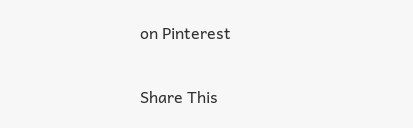on Pinterest

Share This